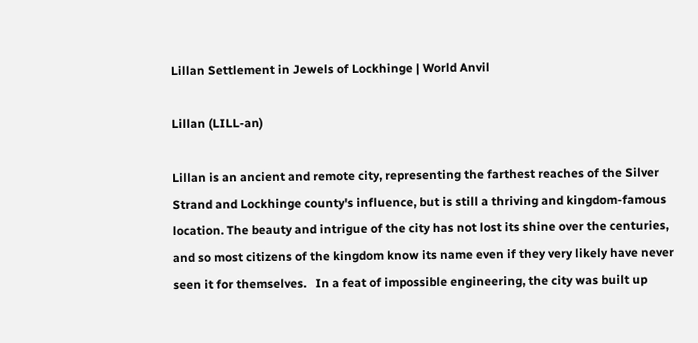Lillan Settlement in Jewels of Lockhinge | World Anvil

Lillan (LILL-an)

Lillan is an ancient and remote city, representing the farthest reaches of the Silver Strand and Lockhinge county's influence, but is still a thriving and kingdom-famous location. The beauty and intrigue of the city has not lost its shine over the centuries, and so most citizens of the kingdom know its name even if they very likely have never seen it for themselves.   In a feat of impossible engineering, the city was built up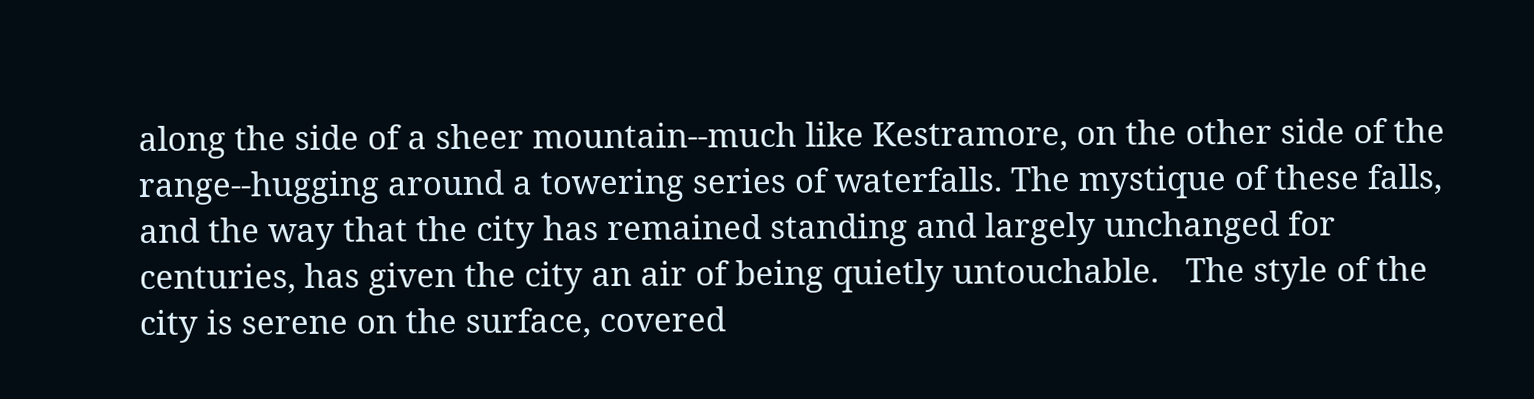along the side of a sheer mountain--much like Kestramore, on the other side of the range--hugging around a towering series of waterfalls. The mystique of these falls, and the way that the city has remained standing and largely unchanged for centuries, has given the city an air of being quietly untouchable.   The style of the city is serene on the surface, covered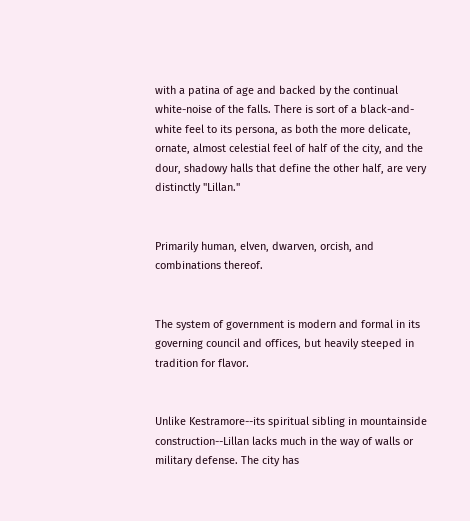with a patina of age and backed by the continual white-noise of the falls. There is sort of a black-and-white feel to its persona, as both the more delicate, ornate, almost celestial feel of half of the city, and the dour, shadowy halls that define the other half, are very distinctly "Lillan."


Primarily human, elven, dwarven, orcish, and combinations thereof.


The system of government is modern and formal in its governing council and offices, but heavily steeped in tradition for flavor.


Unlike Kestramore--its spiritual sibling in mountainside construction--Lillan lacks much in the way of walls or military defense. The city has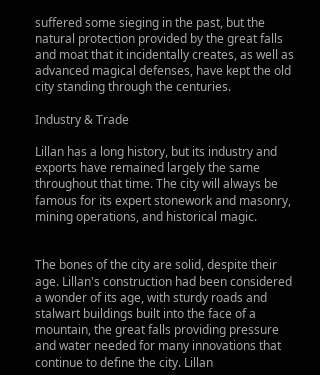suffered some sieging in the past, but the natural protection provided by the great falls and moat that it incidentally creates, as well as advanced magical defenses, have kept the old city standing through the centuries.

Industry & Trade

Lillan has a long history, but its industry and exports have remained largely the same throughout that time. The city will always be famous for its expert stonework and masonry, mining operations, and historical magic.


The bones of the city are solid, despite their age. Lillan's construction had been considered a wonder of its age, with sturdy roads and stalwart buildings built into the face of a mountain, the great falls providing pressure and water needed for many innovations that continue to define the city. Lillan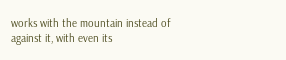works with the mountain instead of against it, with even its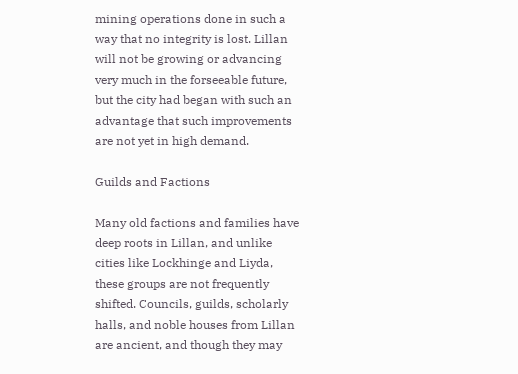mining operations done in such a way that no integrity is lost. Lillan will not be growing or advancing very much in the forseeable future, but the city had began with such an advantage that such improvements are not yet in high demand.

Guilds and Factions

Many old factions and families have deep roots in Lillan, and unlike cities like Lockhinge and Liyda, these groups are not frequently shifted. Councils, guilds, scholarly halls, and noble houses from Lillan are ancient, and though they may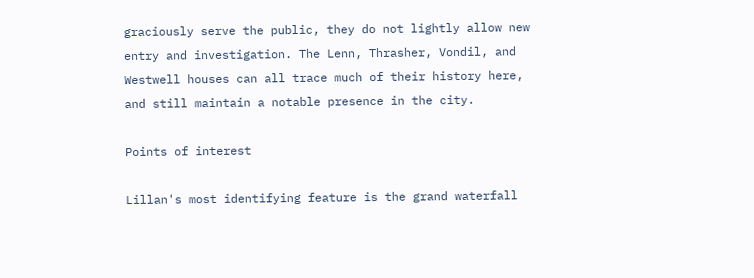graciously serve the public, they do not lightly allow new entry and investigation. The Lenn, Thrasher, Vondil, and Westwell houses can all trace much of their history here, and still maintain a notable presence in the city.

Points of interest

Lillan's most identifying feature is the grand waterfall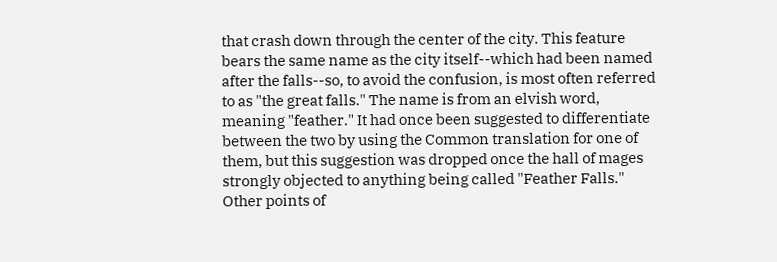that crash down through the center of the city. This feature bears the same name as the city itself--which had been named after the falls--so, to avoid the confusion, is most often referred to as "the great falls." The name is from an elvish word, meaning "feather." It had once been suggested to differentiate between the two by using the Common translation for one of them, but this suggestion was dropped once the hall of mages strongly objected to anything being called "Feather Falls."   Other points of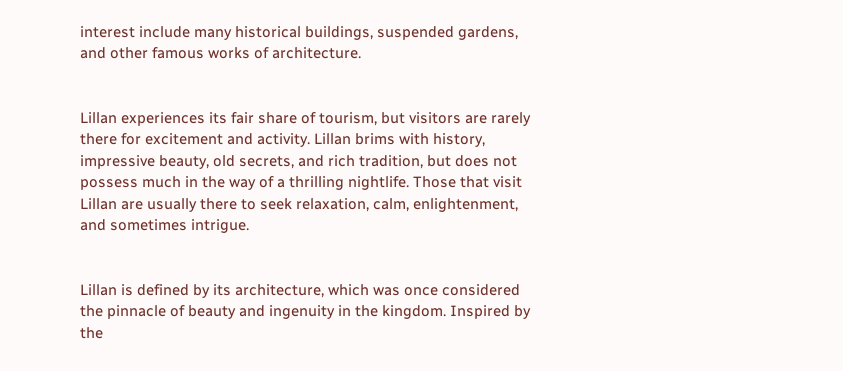interest include many historical buildings, suspended gardens, and other famous works of architecture.


Lillan experiences its fair share of tourism, but visitors are rarely there for excitement and activity. Lillan brims with history, impressive beauty, old secrets, and rich tradition, but does not possess much in the way of a thrilling nightlife. Those that visit Lillan are usually there to seek relaxation, calm, enlightenment, and sometimes intrigue.


Lillan is defined by its architecture, which was once considered the pinnacle of beauty and ingenuity in the kingdom. Inspired by the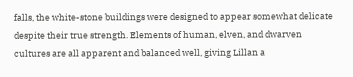falls, the white-stone buildings were designed to appear somewhat delicate despite their true strength. Elements of human, elven, and dwarven cultures are all apparent and balanced well, giving Lillan a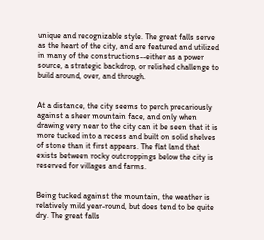unique and recognizable style. The great falls serve as the heart of the city, and are featured and utilized in many of the constructions--either as a power source, a strategic backdrop, or relished challenge to build around, over, and through.


At a distance, the city seems to perch precariously against a sheer mountain face, and only when drawing very near to the city can it be seen that it is more tucked into a recess and built on solid shelves of stone than it first appears. The flat land that exists between rocky outcroppings below the city is reserved for villages and farms.


Being tucked against the mountain, the weather is relatively mild year-round, but does tend to be quite dry. The great falls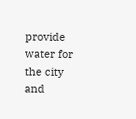provide water for the city and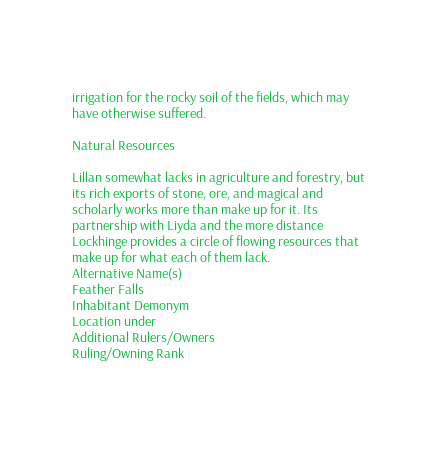irrigation for the rocky soil of the fields, which may have otherwise suffered.

Natural Resources

Lillan somewhat lacks in agriculture and forestry, but its rich exports of stone, ore, and magical and scholarly works more than make up for it. Its partnership with Liyda and the more distance Lockhinge provides a circle of flowing resources that make up for what each of them lack.
Alternative Name(s)
Feather Falls
Inhabitant Demonym
Location under
Additional Rulers/Owners
Ruling/Owning Rank